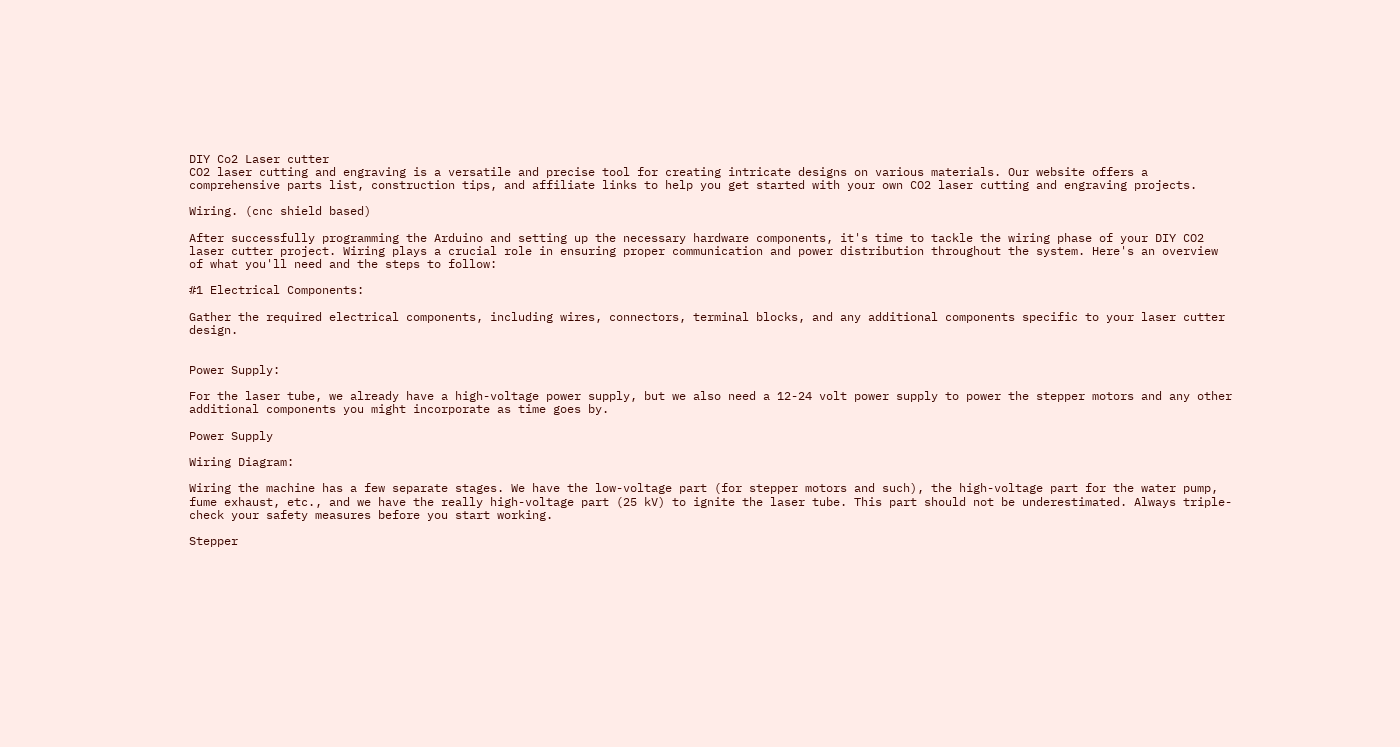DIY Co2 Laser cutter
CO2 laser cutting and engraving is a versatile and precise tool for creating intricate designs on various materials. Our website offers a comprehensive parts list, construction tips, and affiliate links to help you get started with your own CO2 laser cutting and engraving projects.

Wiring. (cnc shield based)

After successfully programming the Arduino and setting up the necessary hardware components, it's time to tackle the wiring phase of your DIY CO2 laser cutter project. Wiring plays a crucial role in ensuring proper communication and power distribution throughout the system. Here's an overview of what you'll need and the steps to follow:

#1 Electrical Components:

Gather the required electrical components, including wires, connectors, terminal blocks, and any additional components specific to your laser cutter design.


Power Supply:

For the laser tube, we already have a high-voltage power supply, but we also need a 12-24 volt power supply to power the stepper motors and any other additional components you might incorporate as time goes by.

Power Supply

Wiring Diagram:

Wiring the machine has a few separate stages. We have the low-voltage part (for stepper motors and such), the high-voltage part for the water pump, fume exhaust, etc., and we have the really high-voltage part (25 kV) to ignite the laser tube. This part should not be underestimated. Always triple-check your safety measures before you start working.

Stepper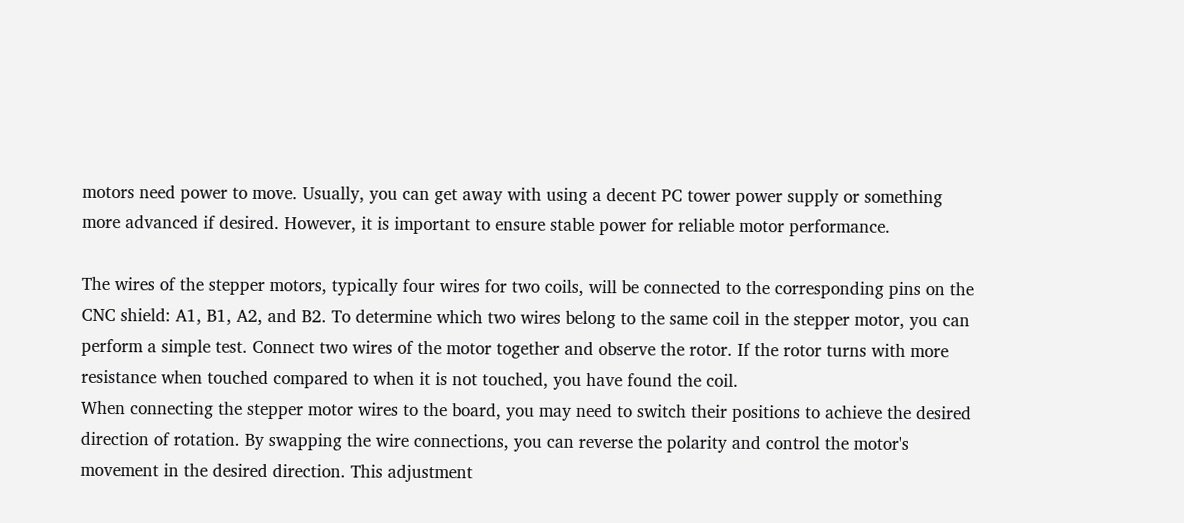motors need power to move. Usually, you can get away with using a decent PC tower power supply or something more advanced if desired. However, it is important to ensure stable power for reliable motor performance.

The wires of the stepper motors, typically four wires for two coils, will be connected to the corresponding pins on the CNC shield: A1, B1, A2, and B2. To determine which two wires belong to the same coil in the stepper motor, you can perform a simple test. Connect two wires of the motor together and observe the rotor. If the rotor turns with more resistance when touched compared to when it is not touched, you have found the coil.
When connecting the stepper motor wires to the board, you may need to switch their positions to achieve the desired direction of rotation. By swapping the wire connections, you can reverse the polarity and control the motor's movement in the desired direction. This adjustment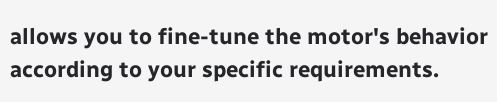allows you to fine-tune the motor's behavior according to your specific requirements.